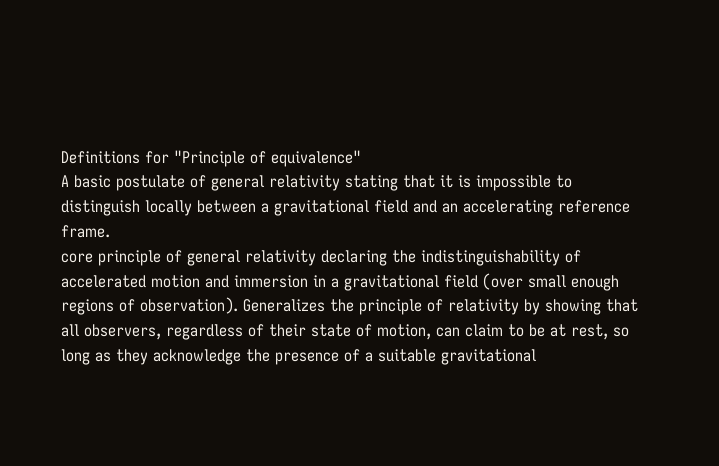Definitions for "Principle of equivalence"
A basic postulate of general relativity stating that it is impossible to distinguish locally between a gravitational field and an accelerating reference frame.
core principle of general relativity declaring the indistinguishability of accelerated motion and immersion in a gravitational field (over small enough regions of observation). Generalizes the principle of relativity by showing that all observers, regardless of their state of motion, can claim to be at rest, so long as they acknowledge the presence of a suitable gravitational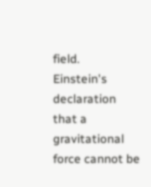field.
Einstein's declaration that a gravitational force cannot be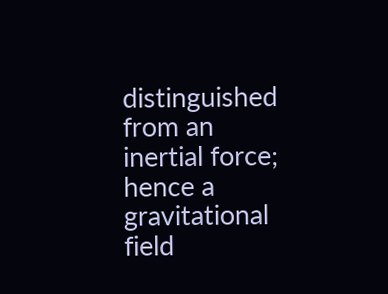distinguished from an inertial force; hence a gravitational field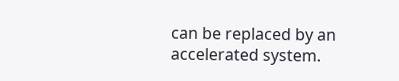can be replaced by an accelerated system.